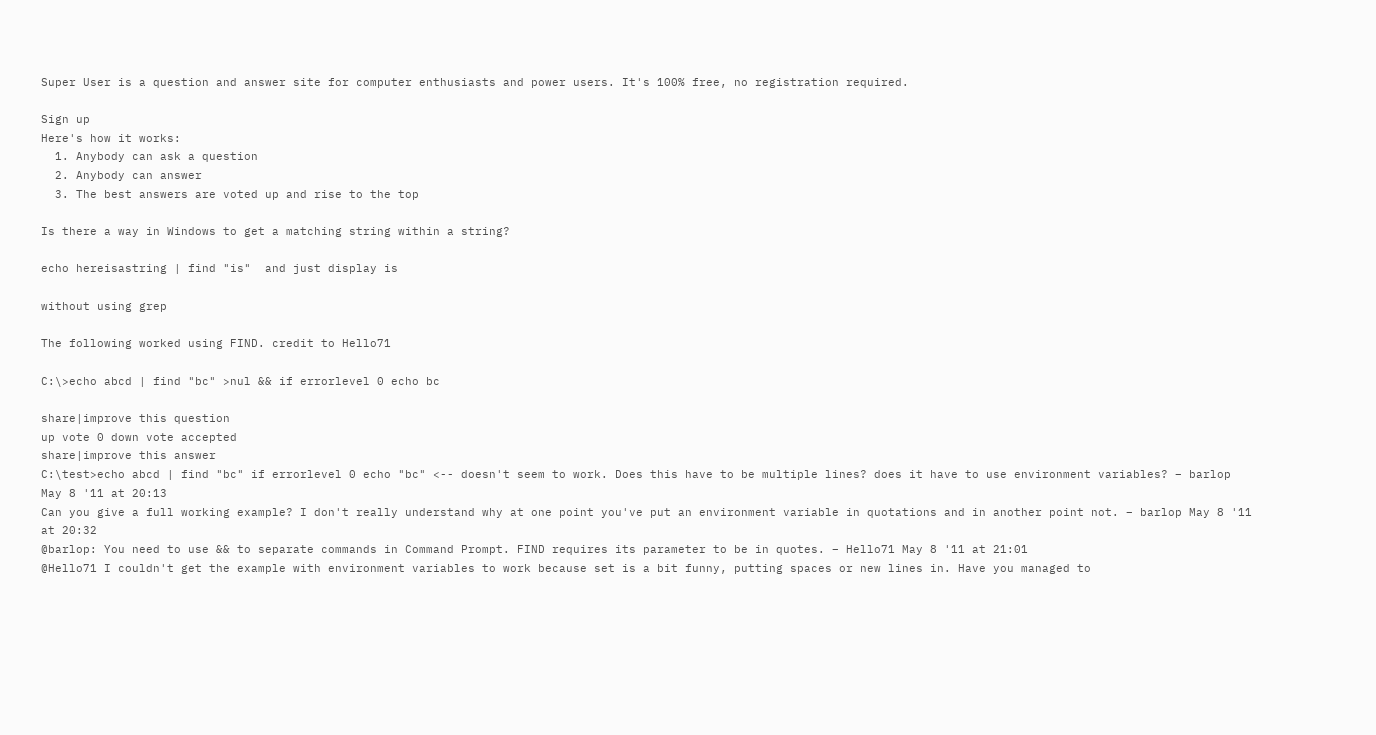Super User is a question and answer site for computer enthusiasts and power users. It's 100% free, no registration required.

Sign up
Here's how it works:
  1. Anybody can ask a question
  2. Anybody can answer
  3. The best answers are voted up and rise to the top

Is there a way in Windows to get a matching string within a string?

echo hereisastring | find "is"  and just display is

without using grep

The following worked using FIND. credit to Hello71

C:\>echo abcd | find "bc" >nul && if errorlevel 0 echo bc

share|improve this question
up vote 0 down vote accepted
share|improve this answer
C:\test>echo abcd | find "bc" if errorlevel 0 echo "bc" <-- doesn't seem to work. Does this have to be multiple lines? does it have to use environment variables? – barlop May 8 '11 at 20:13
Can you give a full working example? I don't really understand why at one point you've put an environment variable in quotations and in another point not. – barlop May 8 '11 at 20:32
@barlop: You need to use && to separate commands in Command Prompt. FIND requires its parameter to be in quotes. – Hello71 May 8 '11 at 21:01
@Hello71 I couldn't get the example with environment variables to work because set is a bit funny, putting spaces or new lines in. Have you managed to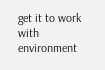get it to work with environment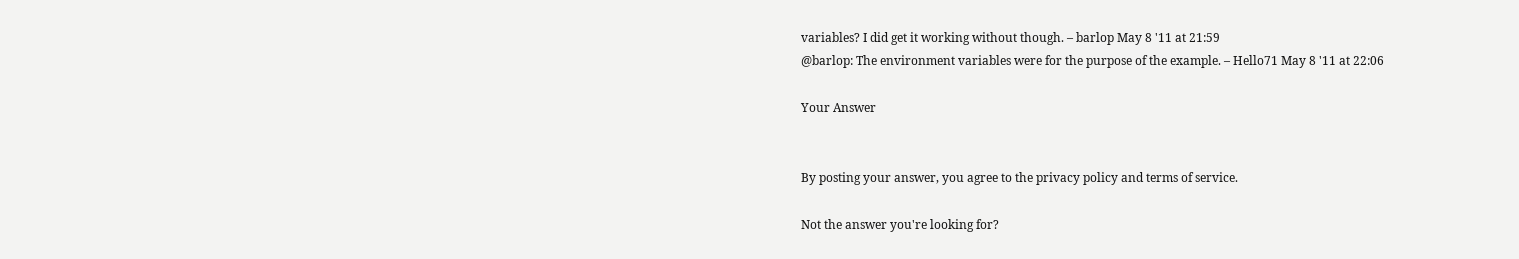variables? I did get it working without though. – barlop May 8 '11 at 21:59
@barlop: The environment variables were for the purpose of the example. – Hello71 May 8 '11 at 22:06

Your Answer


By posting your answer, you agree to the privacy policy and terms of service.

Not the answer you're looking for?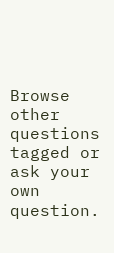Browse other questions tagged or ask your own question.